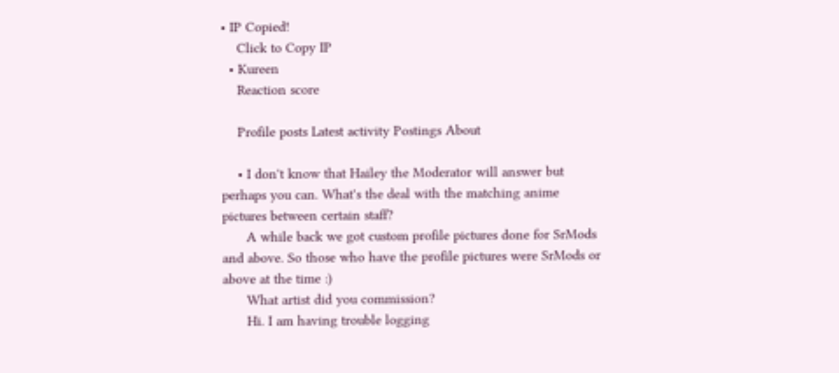• IP Copied!
    Click to Copy IP
  • Kureen
    Reaction score

    Profile posts Latest activity Postings About

    • I don't know that Hailey the Moderator will answer but perhaps you can. What's the deal with the matching anime pictures between certain staff?
      A while back we got custom profile pictures done for SrMods and above. So those who have the profile pictures were SrMods or above at the time :)
      What artist did you commission?
      Hi. I am having trouble logging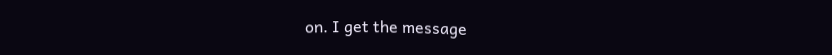on. I get the message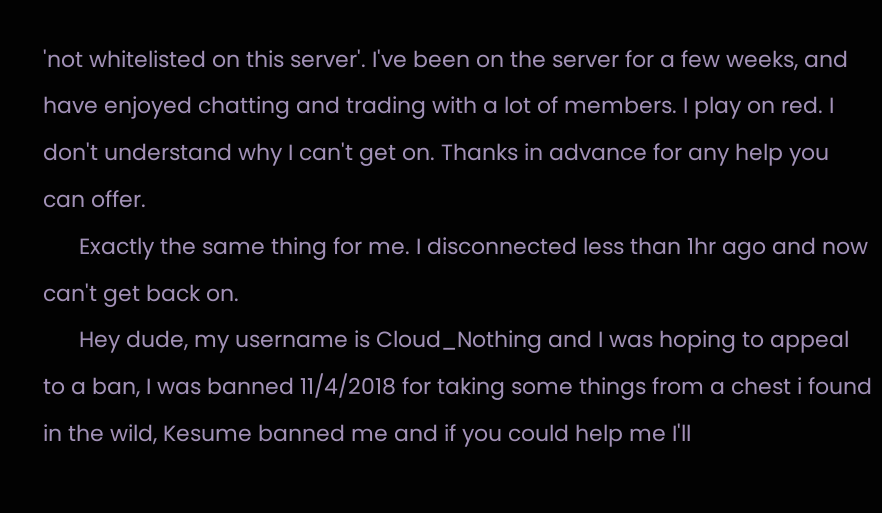'not whitelisted on this server'. I've been on the server for a few weeks, and have enjoyed chatting and trading with a lot of members. I play on red. I don't understand why I can't get on. Thanks in advance for any help you can offer.
      Exactly the same thing for me. I disconnected less than 1hr ago and now can't get back on.
      Hey dude, my username is Cloud_Nothing and I was hoping to appeal to a ban, I was banned 11/4/2018 for taking some things from a chest i found in the wild, Kesume banned me and if you could help me I'll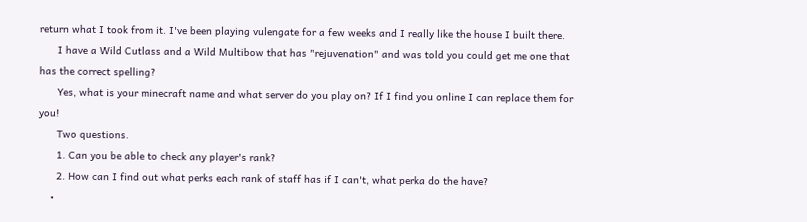return what I took from it. I've been playing vulengate for a few weeks and I really like the house I built there.
      I have a Wild Cutlass and a Wild Multibow that has "rejuvenation" and was told you could get me one that has the correct spelling?
      Yes, what is your minecraft name and what server do you play on? If I find you online I can replace them for you!
      Two questions.
      1. Can you be able to check any player's rank?
      2. How can I find out what perks each rank of staff has if I can't, what perka do the have?
    •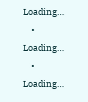Loading…
    • Loading…
    • Loading…